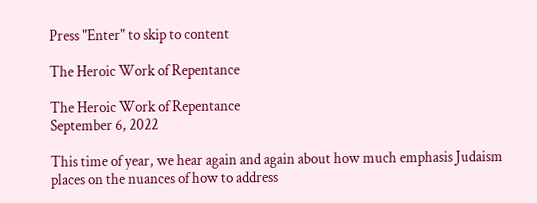Press "Enter" to skip to content

The Heroic Work of Repentance

The Heroic Work of Repentance
September 6, 2022

This time of year, we hear again and again about how much emphasis Judaism places on the nuances of how to address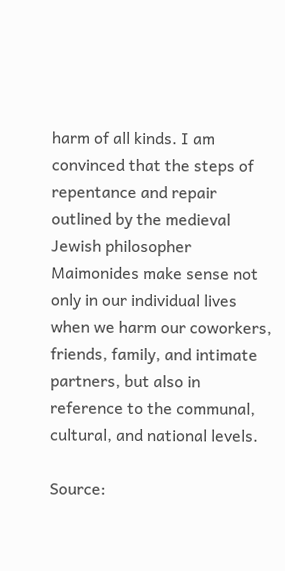harm of all kinds. I am convinced that the steps of repentance and repair outlined by the medieval Jewish philosopher Maimonides make sense not only in our individual lives when we harm our coworkers, friends, family, and intimate partners, but also in reference to the communal, cultural, and national levels.

Source: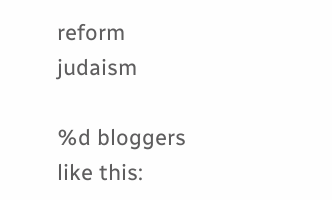reform judaism

%d bloggers like this: